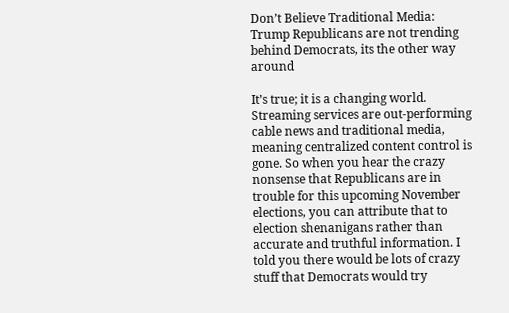Don’t Believe Traditional Media: Trump Republicans are not trending behind Democrats, its the other way around

It’s true; it is a changing world.   Streaming services are out-performing cable news and traditional media, meaning centralized content control is gone. So when you hear the crazy nonsense that Republicans are in trouble for this upcoming November elections, you can attribute that to election shenanigans rather than accurate and truthful information. I told you there would be lots of crazy stuff that Democrats would try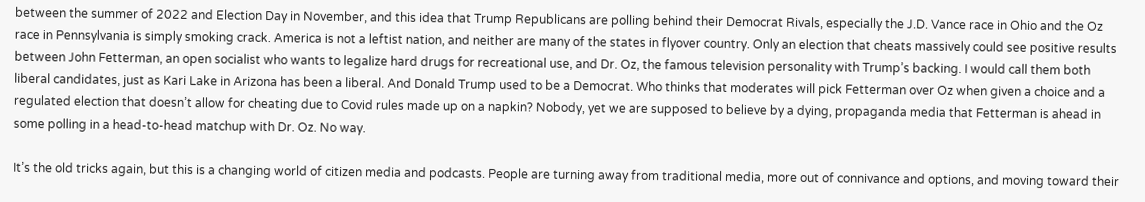between the summer of 2022 and Election Day in November, and this idea that Trump Republicans are polling behind their Democrat Rivals, especially the J.D. Vance race in Ohio and the Oz race in Pennsylvania is simply smoking crack. America is not a leftist nation, and neither are many of the states in flyover country. Only an election that cheats massively could see positive results between John Fetterman, an open socialist who wants to legalize hard drugs for recreational use, and Dr. Oz, the famous television personality with Trump’s backing. I would call them both liberal candidates, just as Kari Lake in Arizona has been a liberal. And Donald Trump used to be a Democrat. Who thinks that moderates will pick Fetterman over Oz when given a choice and a regulated election that doesn’t allow for cheating due to Covid rules made up on a napkin? Nobody, yet we are supposed to believe by a dying, propaganda media that Fetterman is ahead in some polling in a head-to-head matchup with Dr. Oz. No way.

It’s the old tricks again, but this is a changing world of citizen media and podcasts. People are turning away from traditional media, more out of connivance and options, and moving toward their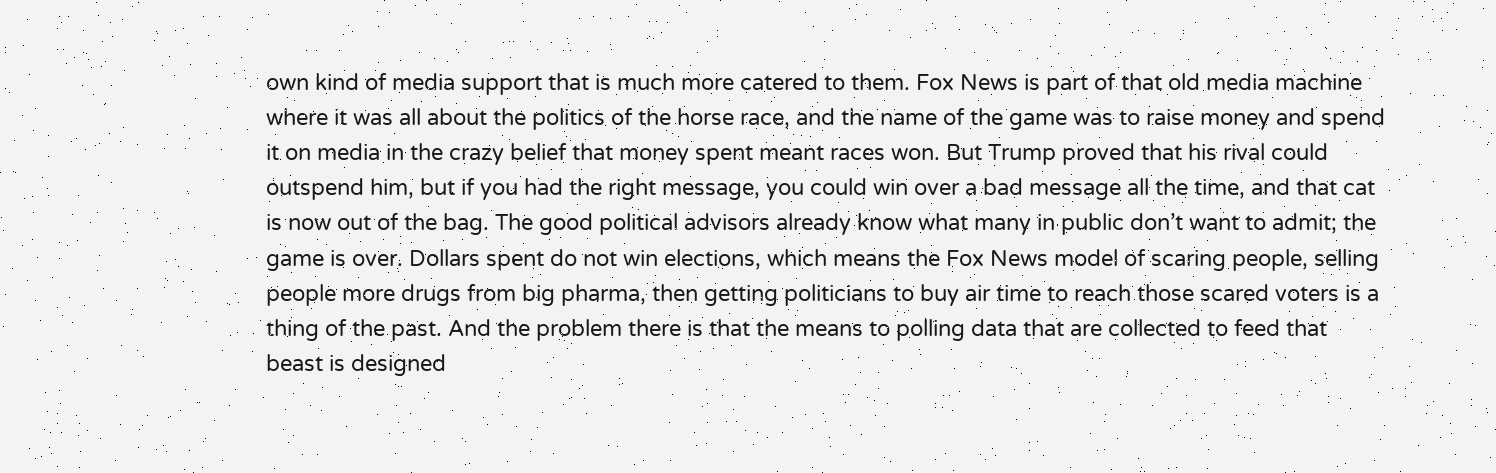own kind of media support that is much more catered to them. Fox News is part of that old media machine where it was all about the politics of the horse race, and the name of the game was to raise money and spend it on media in the crazy belief that money spent meant races won. But Trump proved that his rival could outspend him, but if you had the right message, you could win over a bad message all the time, and that cat is now out of the bag. The good political advisors already know what many in public don’t want to admit; the game is over. Dollars spent do not win elections, which means the Fox News model of scaring people, selling people more drugs from big pharma, then getting politicians to buy air time to reach those scared voters is a thing of the past. And the problem there is that the means to polling data that are collected to feed that beast is designed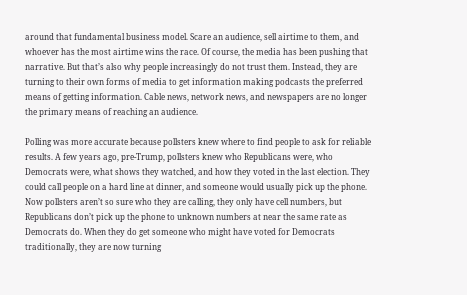around that fundamental business model. Scare an audience, sell airtime to them, and whoever has the most airtime wins the race. Of course, the media has been pushing that narrative. But that’s also why people increasingly do not trust them. Instead, they are turning to their own forms of media to get information making podcasts the preferred means of getting information. Cable news, network news, and newspapers are no longer the primary means of reaching an audience.

Polling was more accurate because pollsters knew where to find people to ask for reliable results. A few years ago, pre-Trump, pollsters knew who Republicans were, who Democrats were, what shows they watched, and how they voted in the last election. They could call people on a hard line at dinner, and someone would usually pick up the phone. Now pollsters aren’t so sure who they are calling, they only have cell numbers, but Republicans don’t pick up the phone to unknown numbers at near the same rate as Democrats do. When they do get someone who might have voted for Democrats traditionally, they are now turning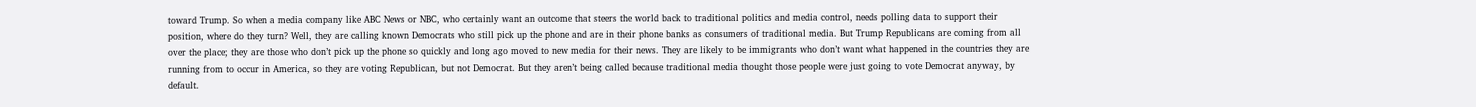toward Trump. So when a media company like ABC News or NBC, who certainly want an outcome that steers the world back to traditional politics and media control, needs polling data to support their position, where do they turn? Well, they are calling known Democrats who still pick up the phone and are in their phone banks as consumers of traditional media. But Trump Republicans are coming from all over the place; they are those who don’t pick up the phone so quickly and long ago moved to new media for their news. They are likely to be immigrants who don’t want what happened in the countries they are running from to occur in America, so they are voting Republican, but not Democrat. But they aren’t being called because traditional media thought those people were just going to vote Democrat anyway, by default.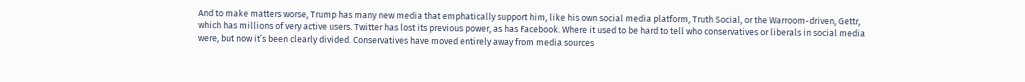And to make matters worse, Trump has many new media that emphatically support him, like his own social media platform, Truth Social, or the Warroom-driven, Gettr, which has millions of very active users. Twitter has lost its previous power, as has Facebook. Where it used to be hard to tell who conservatives or liberals in social media were, but now it’s been clearly divided. Conservatives have moved entirely away from media sources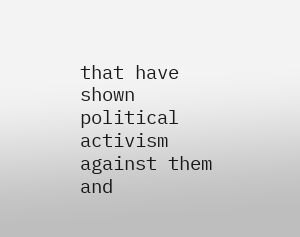that have shown political activism against them and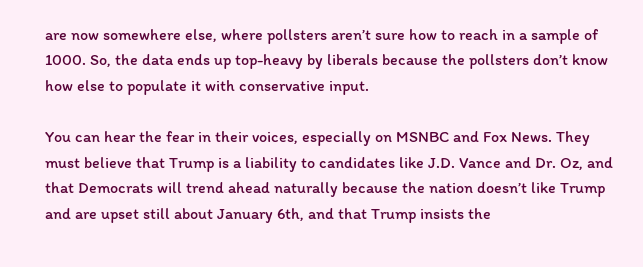are now somewhere else, where pollsters aren’t sure how to reach in a sample of 1000. So, the data ends up top-heavy by liberals because the pollsters don’t know how else to populate it with conservative input.

You can hear the fear in their voices, especially on MSNBC and Fox News. They must believe that Trump is a liability to candidates like J.D. Vance and Dr. Oz, and that Democrats will trend ahead naturally because the nation doesn’t like Trump and are upset still about January 6th, and that Trump insists the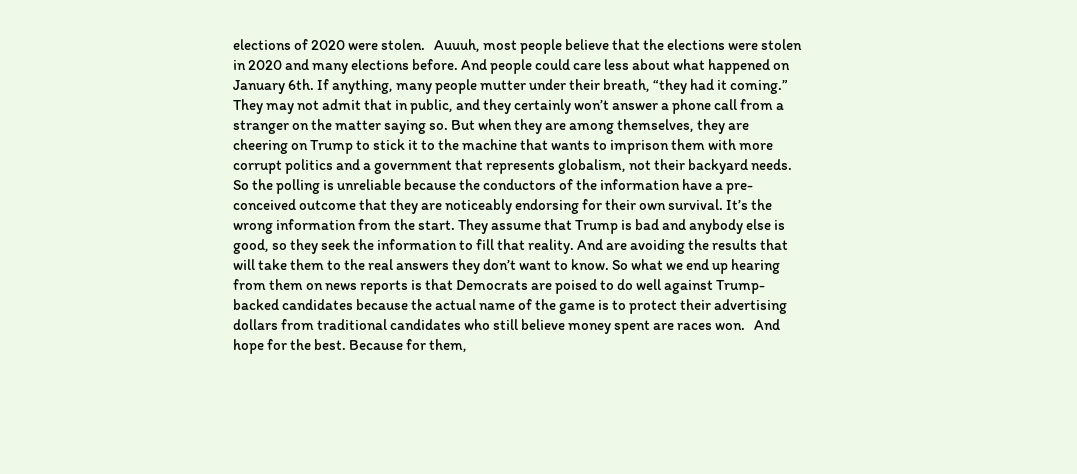elections of 2020 were stolen.   Auuuh, most people believe that the elections were stolen in 2020 and many elections before. And people could care less about what happened on January 6th. If anything, many people mutter under their breath, “they had it coming.” They may not admit that in public, and they certainly won’t answer a phone call from a stranger on the matter saying so. But when they are among themselves, they are cheering on Trump to stick it to the machine that wants to imprison them with more corrupt politics and a government that represents globalism, not their backyard needs.   So the polling is unreliable because the conductors of the information have a pre-conceived outcome that they are noticeably endorsing for their own survival. It’s the wrong information from the start. They assume that Trump is bad and anybody else is good, so they seek the information to fill that reality. And are avoiding the results that will take them to the real answers they don’t want to know. So what we end up hearing from them on news reports is that Democrats are poised to do well against Trump-backed candidates because the actual name of the game is to protect their advertising dollars from traditional candidates who still believe money spent are races won.   And hope for the best. Because for them,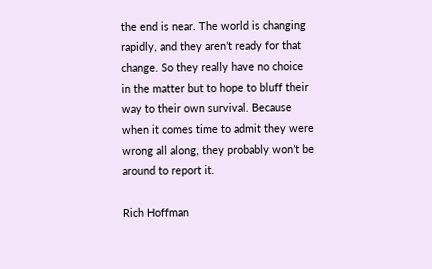the end is near. The world is changing rapidly, and they aren’t ready for that change. So they really have no choice in the matter but to hope to bluff their way to their own survival. Because when it comes time to admit they were wrong all along, they probably won’t be around to report it.

Rich Hoffman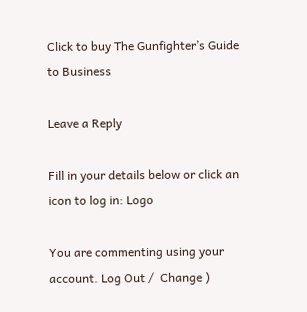Click to buy The Gunfighter’s Guide to Business

Leave a Reply

Fill in your details below or click an icon to log in: Logo

You are commenting using your account. Log Out /  Change )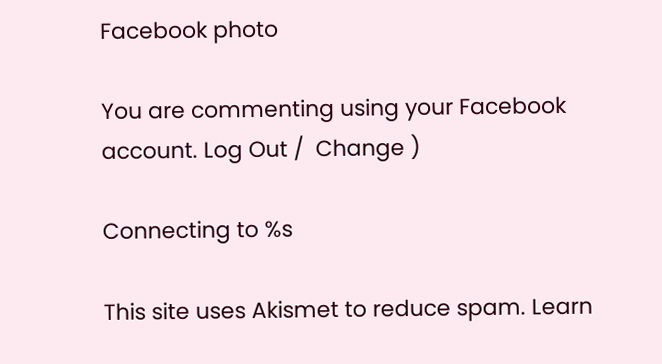Facebook photo

You are commenting using your Facebook account. Log Out /  Change )

Connecting to %s

This site uses Akismet to reduce spam. Learn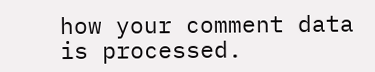how your comment data is processed.